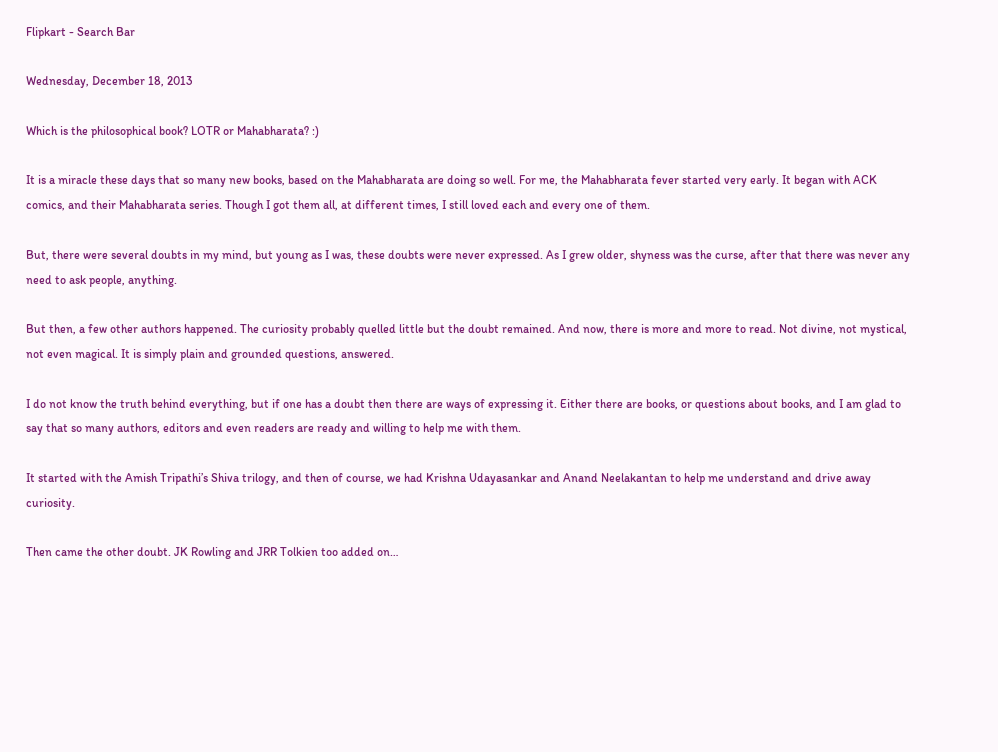Flipkart - Search Bar

Wednesday, December 18, 2013

Which is the philosophical book? LOTR or Mahabharata? :)

It is a miracle these days that so many new books, based on the Mahabharata are doing so well. For me, the Mahabharata fever started very early. It began with ACK comics, and their Mahabharata series. Though I got them all, at different times, I still loved each and every one of them.

But, there were several doubts in my mind, but young as I was, these doubts were never expressed. As I grew older, shyness was the curse, after that there was never any need to ask people, anything.

But then, a few other authors happened. The curiosity probably quelled little but the doubt remained. And now, there is more and more to read. Not divine, not mystical, not even magical. It is simply plain and grounded questions, answered.

I do not know the truth behind everything, but if one has a doubt then there are ways of expressing it. Either there are books, or questions about books, and I am glad to say that so many authors, editors and even readers are ready and willing to help me with them.

It started with the Amish Tripathi’s Shiva trilogy, and then of course, we had Krishna Udayasankar and Anand Neelakantan to help me understand and drive away curiosity.

Then came the other doubt. JK Rowling and JRR Tolkien too added on…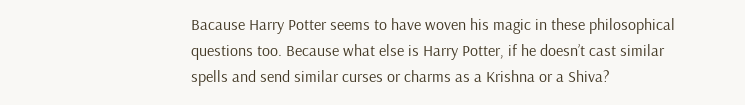Bacause Harry Potter seems to have woven his magic in these philosophical questions too. Because what else is Harry Potter, if he doesn’t cast similar spells and send similar curses or charms as a Krishna or a Shiva?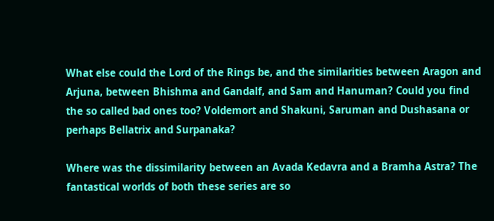What else could the Lord of the Rings be, and the similarities between Aragon and Arjuna, between Bhishma and Gandalf, and Sam and Hanuman? Could you find the so called bad ones too? Voldemort and Shakuni, Saruman and Dushasana or perhaps Bellatrix and Surpanaka?

Where was the dissimilarity between an Avada Kedavra and a Bramha Astra? The fantastical worlds of both these series are so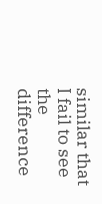similar that I fail to see the difference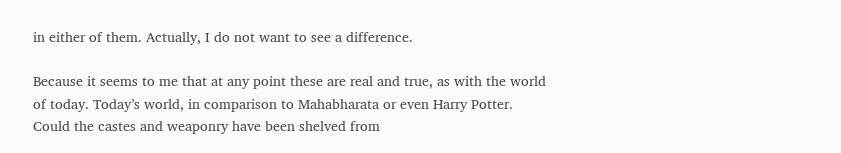in either of them. Actually, I do not want to see a difference.

Because it seems to me that at any point these are real and true, as with the world of today. Today’s world, in comparison to Mahabharata or even Harry Potter. Could the castes and weaponry have been shelved from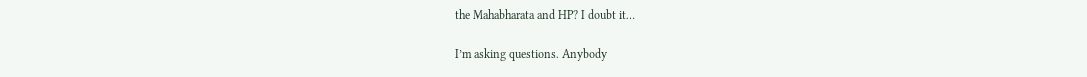the Mahabharata and HP? I doubt it…

I’m asking questions. Anybody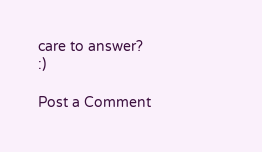care to answer? :)

Post a Comment